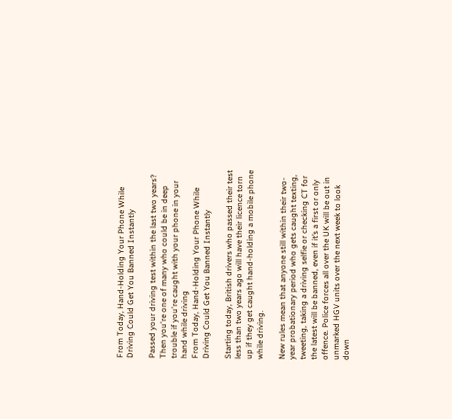From Today, Hand-Holding Your Phone While Driving Could Get You Banned Instantly

Passed your driving test within the last two years? Then you're one of many who could be in deep trouble if you're caught with your phone in your hand while driving
From Today, Hand-Holding Your Phone While Driving Could Get You Banned Instantly

Starting today, British drivers who passed their test less than two years ago will have their licence torn up if they get caught hand-holding a mobile phone while driving.

New rules mean that anyone still within their two-year probationary period who gets caught texting, tweeting, taking a driving selfie or checking CT for the latest will be banned, even if it’s a first or only offence. Police forces all over the UK will be out in unmarked HGV units over the next week to look down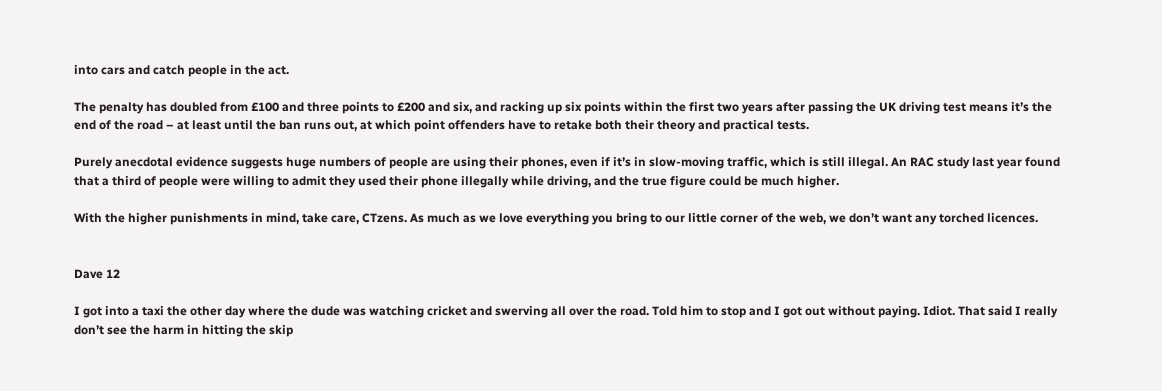into cars and catch people in the act.

The penalty has doubled from £100 and three points to £200 and six, and racking up six points within the first two years after passing the UK driving test means it’s the end of the road – at least until the ban runs out, at which point offenders have to retake both their theory and practical tests.

Purely anecdotal evidence suggests huge numbers of people are using their phones, even if it’s in slow-moving traffic, which is still illegal. An RAC study last year found that a third of people were willing to admit they used their phone illegally while driving, and the true figure could be much higher.

With the higher punishments in mind, take care, CTzens. As much as we love everything you bring to our little corner of the web, we don’t want any torched licences.


Dave 12

I got into a taxi the other day where the dude was watching cricket and swerving all over the road. Told him to stop and I got out without paying. Idiot. That said I really don’t see the harm in hitting the skip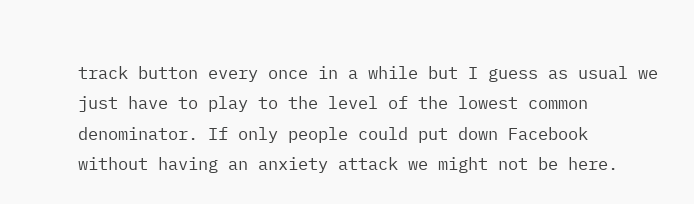track button every once in a while but I guess as usual we just have to play to the level of the lowest common denominator. If only people could put down Facebook without having an anxiety attack we might not be here.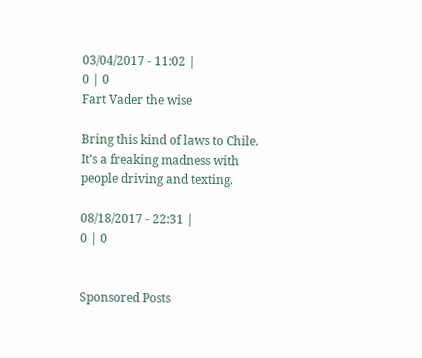03/04/2017 - 11:02 |
0 | 0
Fart Vader the wise

Bring this kind of laws to Chile. It’s a freaking madness with people driving and texting.

08/18/2017 - 22:31 |
0 | 0


Sponsored Posts